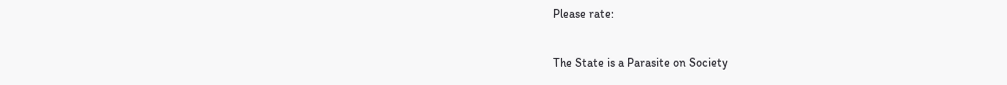Please rate:

The State is a Parasite on Society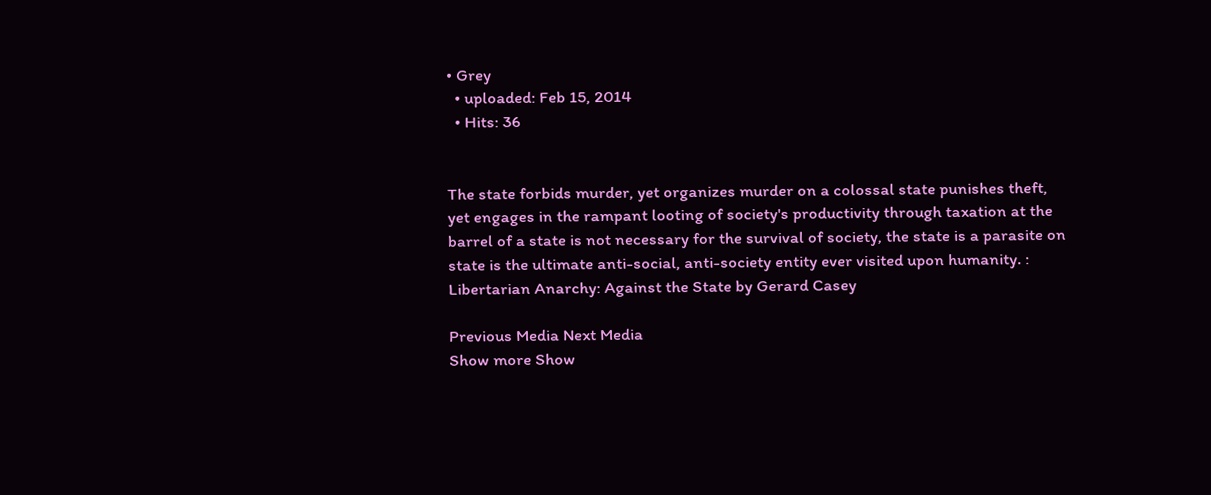• Grey
  • uploaded: Feb 15, 2014
  • Hits: 36


The state forbids murder, yet organizes murder on a colossal state punishes theft, yet engages in the rampant looting of society's productivity through taxation at the barrel of a state is not necessary for the survival of society, the state is a parasite on state is the ultimate anti-social, anti-society entity ever visited upon humanity. : Libertarian Anarchy: Against the State by Gerard Casey

Previous Media Next Media
Show more Show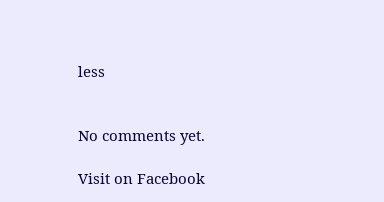less


No comments yet.

Visit on Facebook